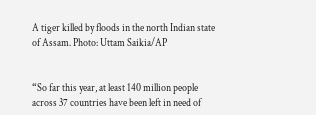A tiger killed by floods in the north Indian state of Assam. Photo: Uttam Saikia/AP


“So far this year, at least 140 million people across 37 countries have been left in need of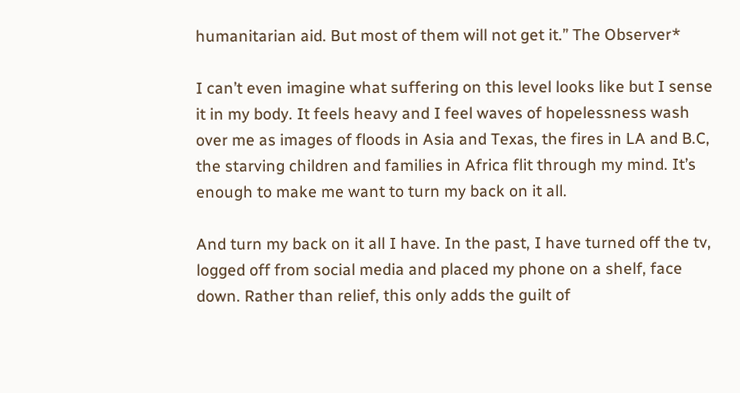humanitarian aid. But most of them will not get it.” The Observer*

I can’t even imagine what suffering on this level looks like but I sense it in my body. It feels heavy and I feel waves of hopelessness wash over me as images of floods in Asia and Texas, the fires in LA and B.C, the starving children and families in Africa flit through my mind. It’s enough to make me want to turn my back on it all.

And turn my back on it all I have. In the past, I have turned off the tv, logged off from social media and placed my phone on a shelf, face down. Rather than relief, this only adds the guilt of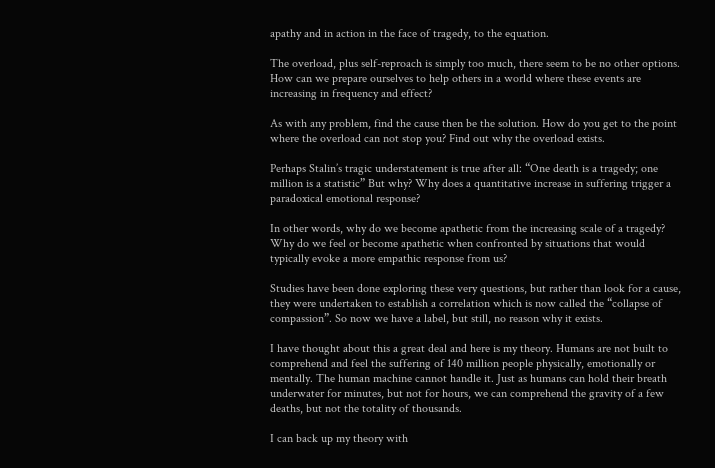apathy and in action in the face of tragedy, to the equation.

The overload, plus self-reproach is simply too much, there seem to be no other options. How can we prepare ourselves to help others in a world where these events are increasing in frequency and effect?

As with any problem, find the cause then be the solution. How do you get to the point where the overload can not stop you? Find out why the overload exists.

Perhaps Stalin’s tragic understatement is true after all: “One death is a tragedy; one million is a statistic” But why? Why does a quantitative increase in suffering trigger a paradoxical emotional response?

In other words, why do we become apathetic from the increasing scale of a tragedy? Why do we feel or become apathetic when confronted by situations that would typically evoke a more empathic response from us?

Studies have been done exploring these very questions, but rather than look for a cause, they were undertaken to establish a correlation which is now called the “collapse of compassion”. So now we have a label, but still, no reason why it exists.

I have thought about this a great deal and here is my theory. Humans are not built to comprehend and feel the suffering of 140 million people physically, emotionally or mentally. The human machine cannot handle it. Just as humans can hold their breath underwater for minutes, but not for hours, we can comprehend the gravity of a few deaths, but not the totality of thousands.

I can back up my theory with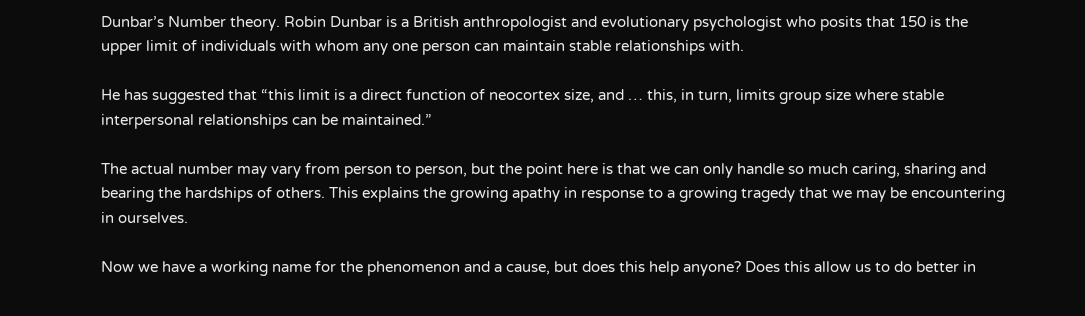Dunbar’s Number theory. Robin Dunbar is a British anthropologist and evolutionary psychologist who posits that 150 is the upper limit of individuals with whom any one person can maintain stable relationships with.

He has suggested that “this limit is a direct function of neocortex size, and … this, in turn, limits group size where stable interpersonal relationships can be maintained.”

The actual number may vary from person to person, but the point here is that we can only handle so much caring, sharing and bearing the hardships of others. This explains the growing apathy in response to a growing tragedy that we may be encountering in ourselves.

Now we have a working name for the phenomenon and a cause, but does this help anyone? Does this allow us to do better in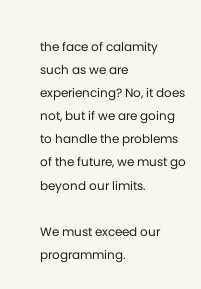the face of calamity such as we are experiencing? No, it does not, but if we are going to handle the problems of the future, we must go beyond our limits.

We must exceed our programming.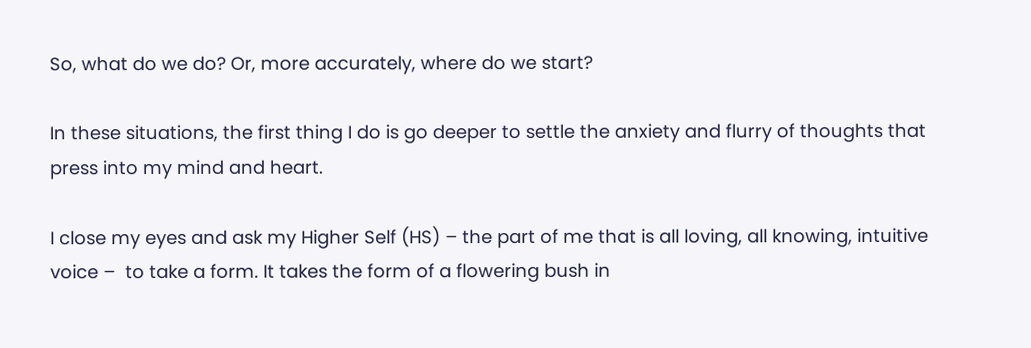So, what do we do? Or, more accurately, where do we start?

In these situations, the first thing I do is go deeper to settle the anxiety and flurry of thoughts that press into my mind and heart.

I close my eyes and ask my Higher Self (HS) – the part of me that is all loving, all knowing, intuitive voice –  to take a form. It takes the form of a flowering bush in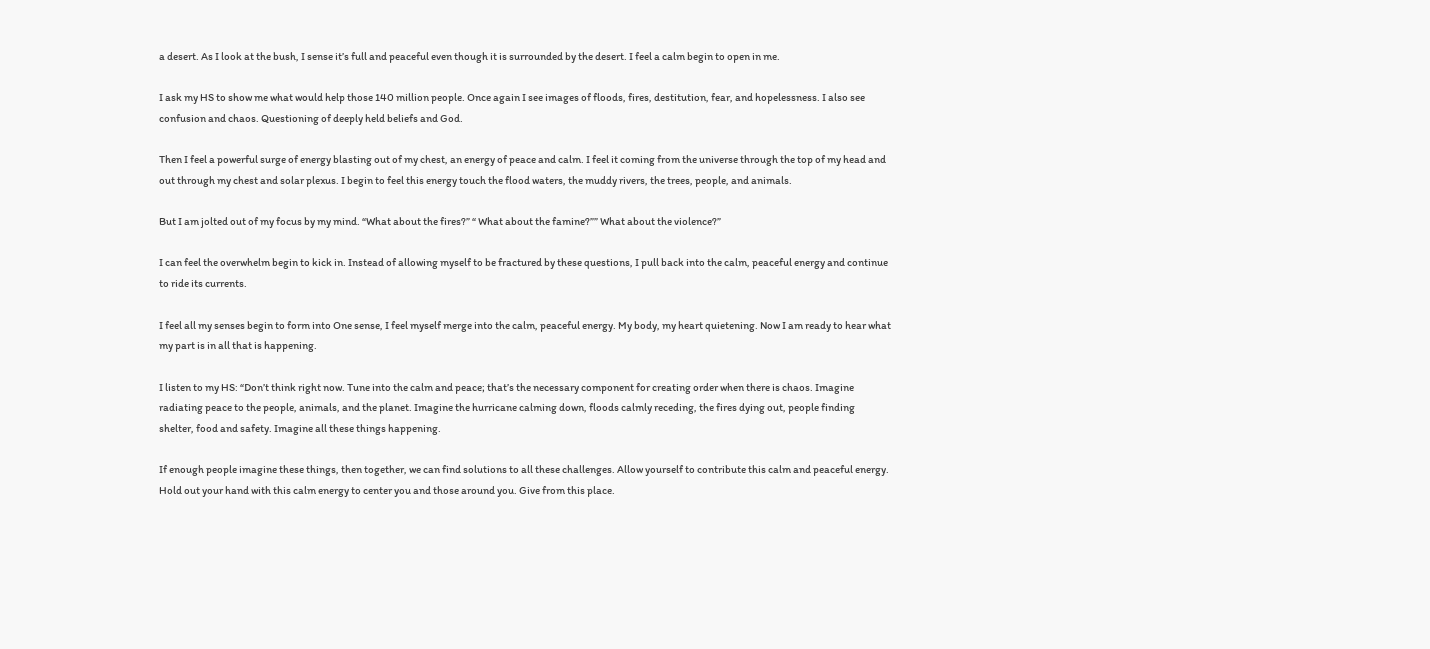a desert. As I look at the bush, I sense it’s full and peaceful even though it is surrounded by the desert. I feel a calm begin to open in me.

I ask my HS to show me what would help those 140 million people. Once again I see images of floods, fires, destitution, fear, and hopelessness. I also see confusion and chaos. Questioning of deeply held beliefs and God.

Then I feel a powerful surge of energy blasting out of my chest, an energy of peace and calm. I feel it coming from the universe through the top of my head and out through my chest and solar plexus. I begin to feel this energy touch the flood waters, the muddy rivers, the trees, people, and animals.

But I am jolted out of my focus by my mind. “What about the fires?” “ What about the famine?”” What about the violence?”

I can feel the overwhelm begin to kick in. Instead of allowing myself to be fractured by these questions, I pull back into the calm, peaceful energy and continue to ride its currents.

I feel all my senses begin to form into One sense, I feel myself merge into the calm, peaceful energy. My body, my heart quietening. Now I am ready to hear what my part is in all that is happening.

I listen to my HS: “Don’t think right now. Tune into the calm and peace; that’s the necessary component for creating order when there is chaos. Imagine radiating peace to the people, animals, and the planet. Imagine the hurricane calming down, floods calmly receding, the fires dying out, people finding shelter, food and safety. Imagine all these things happening.

If enough people imagine these things, then together, we can find solutions to all these challenges. Allow yourself to contribute this calm and peaceful energy. Hold out your hand with this calm energy to center you and those around you. Give from this place.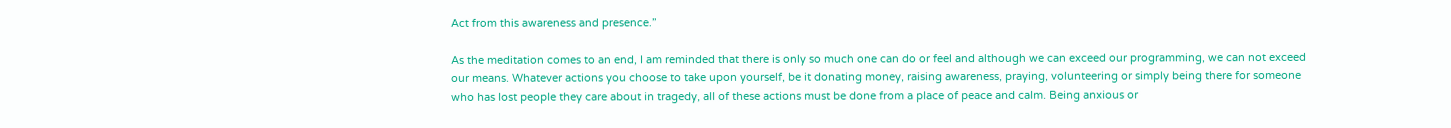Act from this awareness and presence.”

As the meditation comes to an end, I am reminded that there is only so much one can do or feel and although we can exceed our programming, we can not exceed our means. Whatever actions you choose to take upon yourself, be it donating money, raising awareness, praying, volunteering or simply being there for someone who has lost people they care about in tragedy, all of these actions must be done from a place of peace and calm. Being anxious or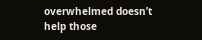overwhelmed doesn’t help those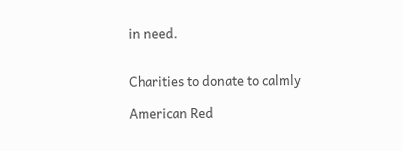in need.


Charities to donate to calmly

American Red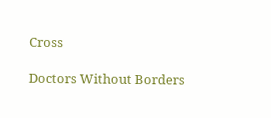Cross

Doctors Without Borders